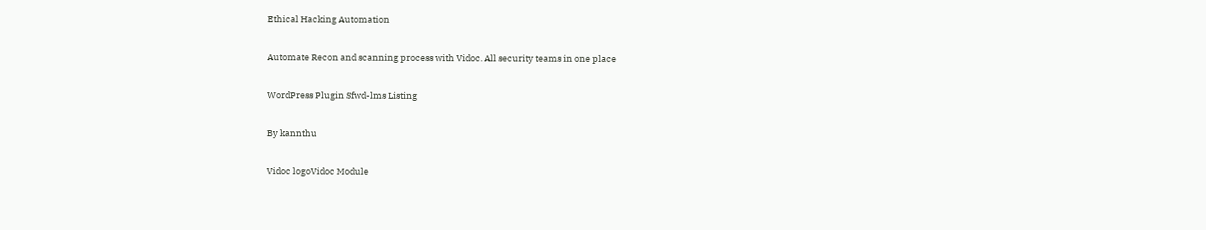Ethical Hacking Automation

Automate Recon and scanning process with Vidoc. All security teams in one place

WordPress Plugin Sfwd-lms Listing

By kannthu

Vidoc logoVidoc Module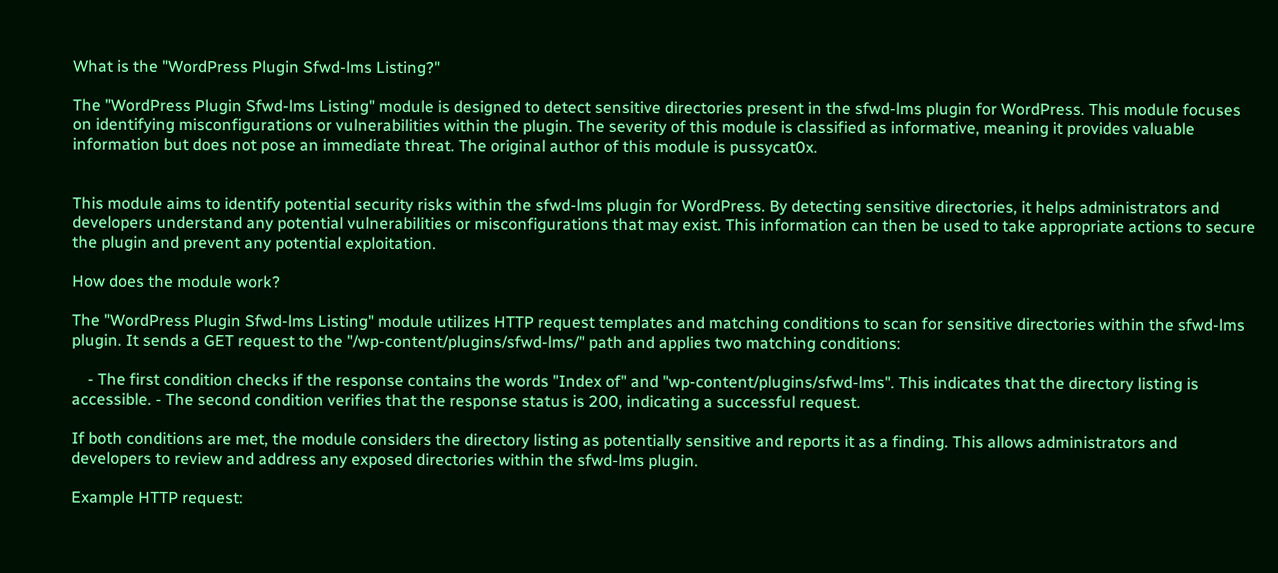What is the "WordPress Plugin Sfwd-lms Listing?"

The "WordPress Plugin Sfwd-lms Listing" module is designed to detect sensitive directories present in the sfwd-lms plugin for WordPress. This module focuses on identifying misconfigurations or vulnerabilities within the plugin. The severity of this module is classified as informative, meaning it provides valuable information but does not pose an immediate threat. The original author of this module is pussycat0x.


This module aims to identify potential security risks within the sfwd-lms plugin for WordPress. By detecting sensitive directories, it helps administrators and developers understand any potential vulnerabilities or misconfigurations that may exist. This information can then be used to take appropriate actions to secure the plugin and prevent any potential exploitation.

How does the module work?

The "WordPress Plugin Sfwd-lms Listing" module utilizes HTTP request templates and matching conditions to scan for sensitive directories within the sfwd-lms plugin. It sends a GET request to the "/wp-content/plugins/sfwd-lms/" path and applies two matching conditions:

    - The first condition checks if the response contains the words "Index of" and "wp-content/plugins/sfwd-lms". This indicates that the directory listing is accessible. - The second condition verifies that the response status is 200, indicating a successful request.

If both conditions are met, the module considers the directory listing as potentially sensitive and reports it as a finding. This allows administrators and developers to review and address any exposed directories within the sfwd-lms plugin.

Example HTTP request: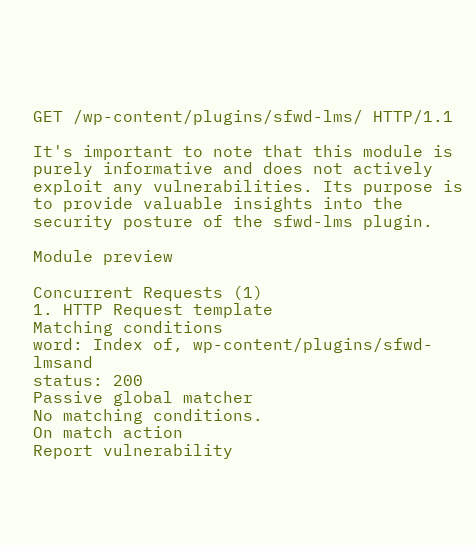GET /wp-content/plugins/sfwd-lms/ HTTP/1.1

It's important to note that this module is purely informative and does not actively exploit any vulnerabilities. Its purpose is to provide valuable insights into the security posture of the sfwd-lms plugin.

Module preview

Concurrent Requests (1)
1. HTTP Request template
Matching conditions
word: Index of, wp-content/plugins/sfwd-lmsand
status: 200
Passive global matcher
No matching conditions.
On match action
Report vulnerability